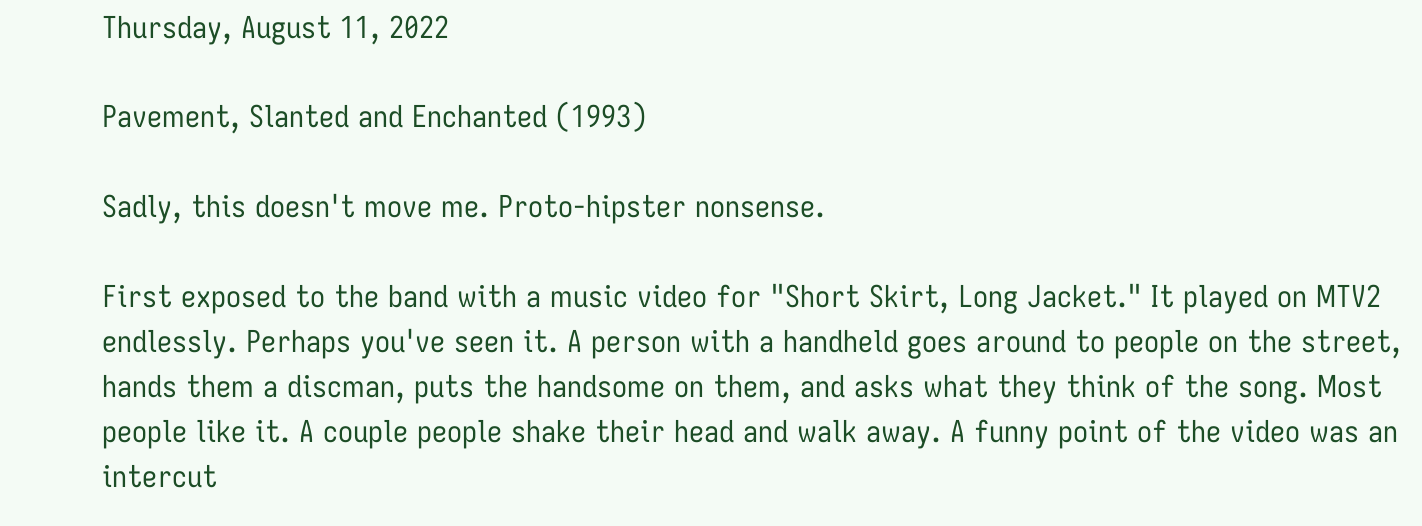Thursday, August 11, 2022

Pavement, Slanted and Enchanted (1993)

Sadly, this doesn't move me. Proto-hipster nonsense.

First exposed to the band with a music video for "Short Skirt, Long Jacket." It played on MTV2 endlessly. Perhaps you've seen it. A person with a handheld goes around to people on the street, hands them a discman, puts the handsome on them, and asks what they think of the song. Most people like it. A couple people shake their head and walk away. A funny point of the video was an intercut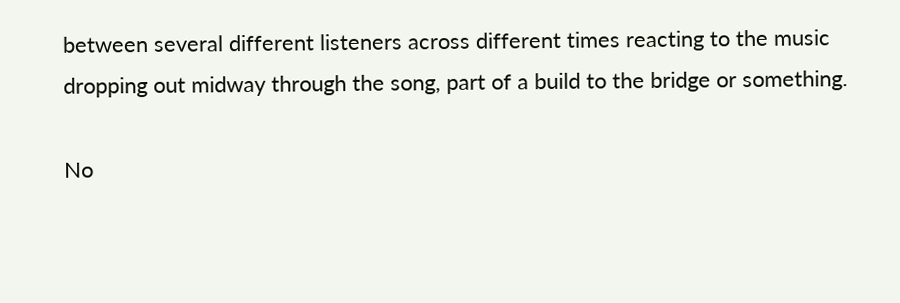between several different listeners across different times reacting to the music dropping out midway through the song, part of a build to the bridge or something.

No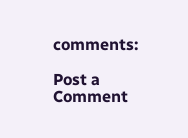comments:

Post a Comment